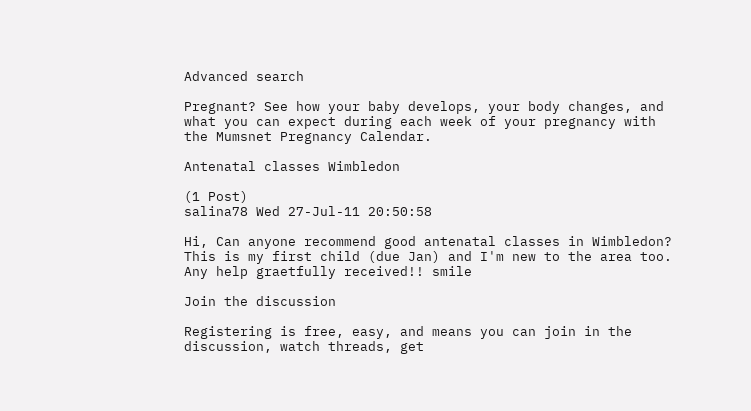Advanced search

Pregnant? See how your baby develops, your body changes, and what you can expect during each week of your pregnancy with the Mumsnet Pregnancy Calendar.

Antenatal classes Wimbledon

(1 Post)
salina78 Wed 27-Jul-11 20:50:58

Hi, Can anyone recommend good antenatal classes in Wimbledon? This is my first child (due Jan) and I'm new to the area too. Any help graetfully received!! smile

Join the discussion

Registering is free, easy, and means you can join in the discussion, watch threads, get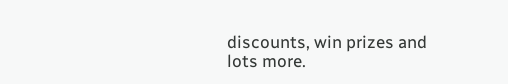discounts, win prizes and lots more.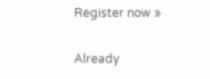Register now »

Already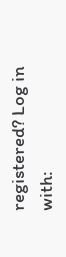registered? Log in with: